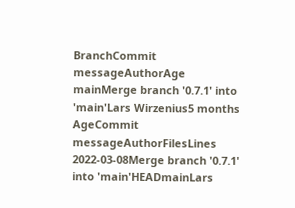BranchCommit messageAuthorAge
mainMerge branch '0.7.1' into 'main'Lars Wirzenius5 months
AgeCommit messageAuthorFilesLines
2022-03-08Merge branch '0.7.1' into 'main'HEADmainLars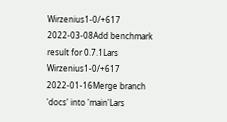Wirzenius1-0/+617
2022-03-08Add benchmark result for 0.7.1Lars Wirzenius1-0/+617
2022-01-16Merge branch 'docs' into 'main'Lars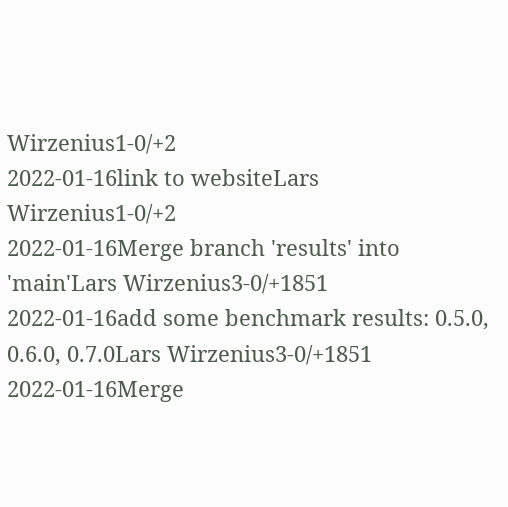Wirzenius1-0/+2
2022-01-16link to websiteLars Wirzenius1-0/+2
2022-01-16Merge branch 'results' into 'main'Lars Wirzenius3-0/+1851
2022-01-16add some benchmark results: 0.5.0, 0.6.0, 0.7.0Lars Wirzenius3-0/+1851
2022-01-16Merge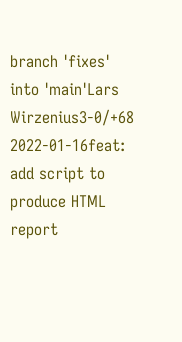branch 'fixes' into 'main'Lars Wirzenius3-0/+68
2022-01-16feat: add script to produce HTML report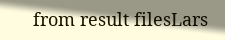from result filesLars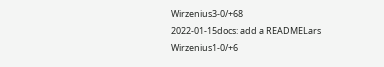Wirzenius3-0/+68
2022-01-15docs: add a READMELars Wirzenius1-0/+6